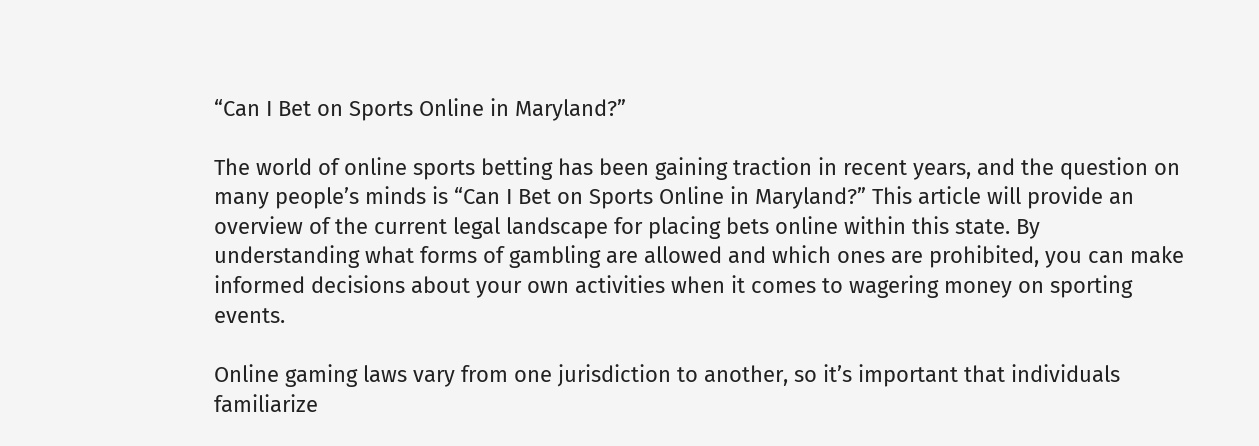“Can I Bet on Sports Online in Maryland?”

The world of online sports betting has been gaining traction in recent years, and the question on many people’s minds is “Can I Bet on Sports Online in Maryland?” This article will provide an overview of the current legal landscape for placing bets online within this state. By understanding what forms of gambling are allowed and which ones are prohibited, you can make informed decisions about your own activities when it comes to wagering money on sporting events.

Online gaming laws vary from one jurisdiction to another, so it’s important that individuals familiarize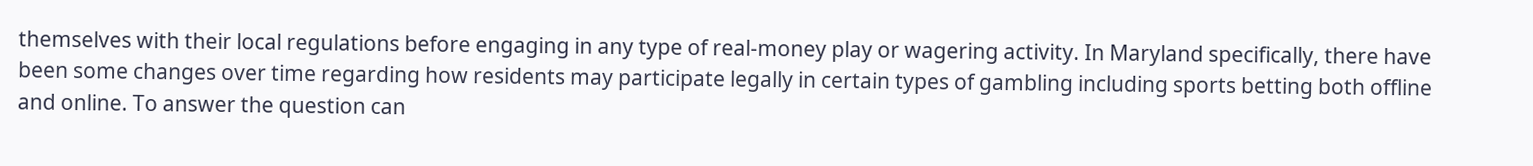themselves with their local regulations before engaging in any type of real-money play or wagering activity. In Maryland specifically, there have been some changes over time regarding how residents may participate legally in certain types of gambling including sports betting both offline and online. To answer the question can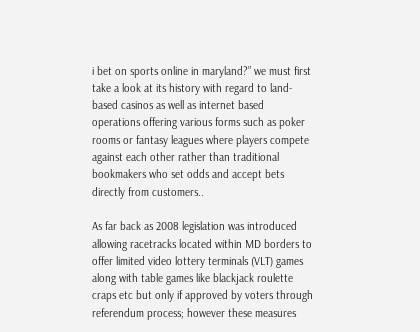i bet on sports online in maryland?” we must first take a look at its history with regard to land-based casinos as well as internet based operations offering various forms such as poker rooms or fantasy leagues where players compete against each other rather than traditional bookmakers who set odds and accept bets directly from customers..

As far back as 2008 legislation was introduced allowing racetracks located within MD borders to offer limited video lottery terminals (VLT) games along with table games like blackjack roulette craps etc but only if approved by voters through referendum process; however these measures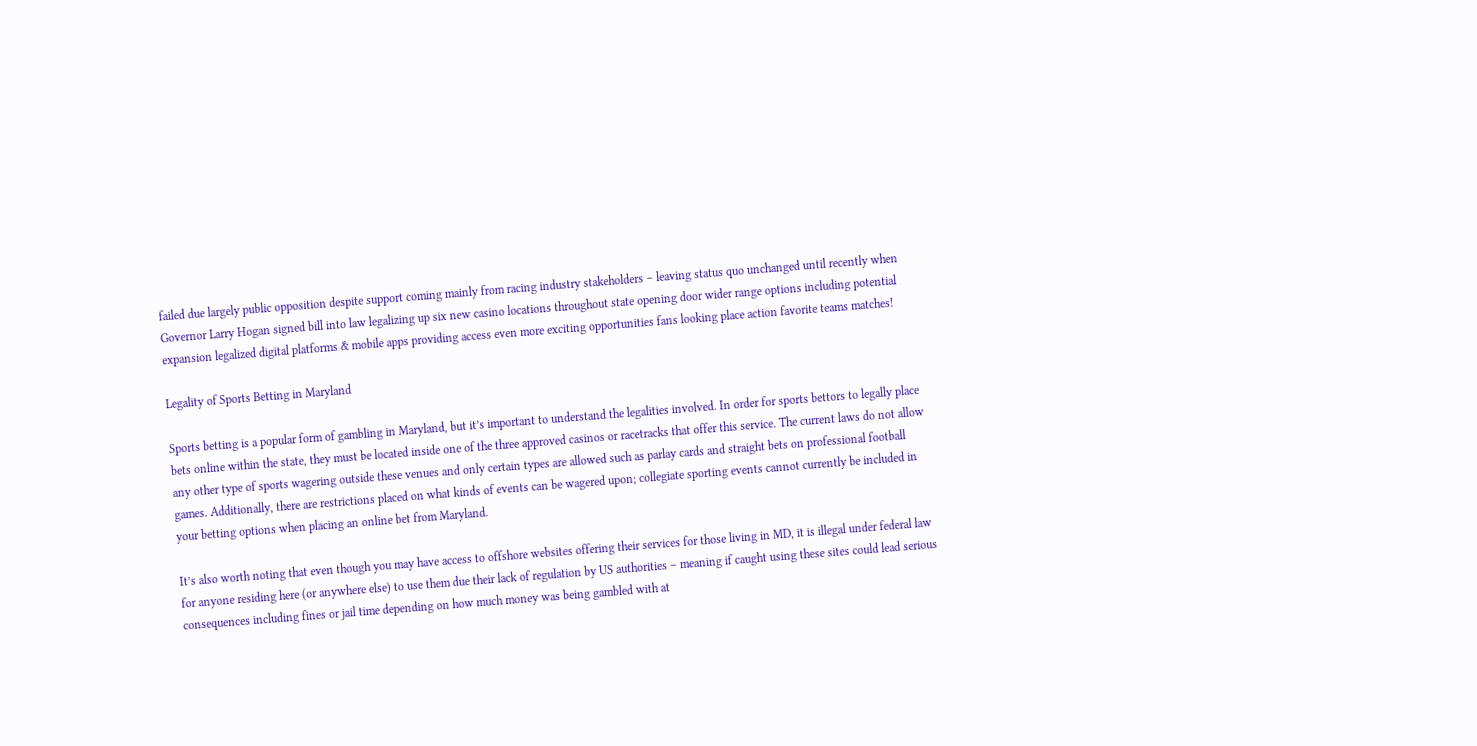failed due largely public opposition despite support coming mainly from racing industry stakeholders – leaving status quo unchanged until recently when Governor Larry Hogan signed bill into law legalizing up six new casino locations throughout state opening door wider range options including potential expansion legalized digital platforms & mobile apps providing access even more exciting opportunities fans looking place action favorite teams matches!

Legality of Sports Betting in Maryland

Sports betting is a popular form of gambling in Maryland, but it’s important to understand the legalities involved. In order for sports bettors to legally place bets online within the state, they must be located inside one of the three approved casinos or racetracks that offer this service. The current laws do not allow any other type of sports wagering outside these venues and only certain types are allowed such as parlay cards and straight bets on professional football games. Additionally, there are restrictions placed on what kinds of events can be wagered upon; collegiate sporting events cannot currently be included in your betting options when placing an online bet from Maryland.

It’s also worth noting that even though you may have access to offshore websites offering their services for those living in MD, it is illegal under federal law for anyone residing here (or anywhere else) to use them due their lack of regulation by US authorities – meaning if caught using these sites could lead serious consequences including fines or jail time depending on how much money was being gambled with at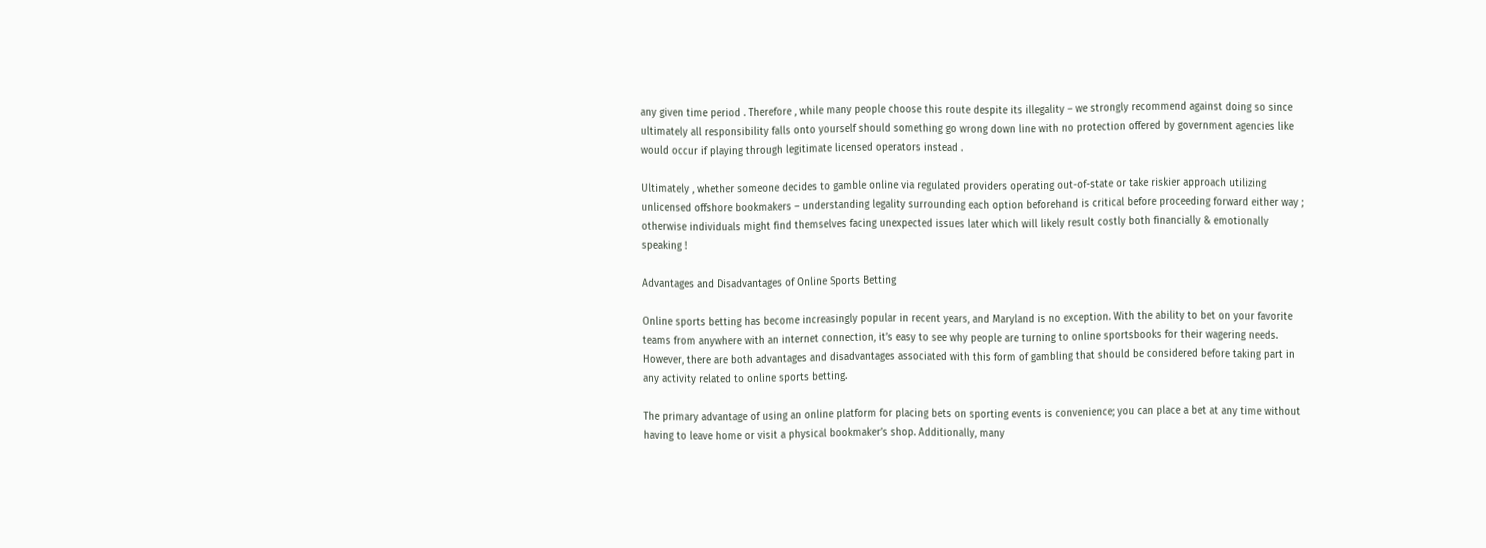any given time period . Therefore , while many people choose this route despite its illegality – we strongly recommend against doing so since ultimately all responsibility falls onto yourself should something go wrong down line with no protection offered by government agencies like would occur if playing through legitimate licensed operators instead .

Ultimately , whether someone decides to gamble online via regulated providers operating out-of-state or take riskier approach utilizing unlicensed offshore bookmakers – understanding legality surrounding each option beforehand is critical before proceeding forward either way ; otherwise individuals might find themselves facing unexpected issues later which will likely result costly both financially & emotionally speaking !

Advantages and Disadvantages of Online Sports Betting

Online sports betting has become increasingly popular in recent years, and Maryland is no exception. With the ability to bet on your favorite teams from anywhere with an internet connection, it’s easy to see why people are turning to online sportsbooks for their wagering needs. However, there are both advantages and disadvantages associated with this form of gambling that should be considered before taking part in any activity related to online sports betting.

The primary advantage of using an online platform for placing bets on sporting events is convenience; you can place a bet at any time without having to leave home or visit a physical bookmaker’s shop. Additionally, many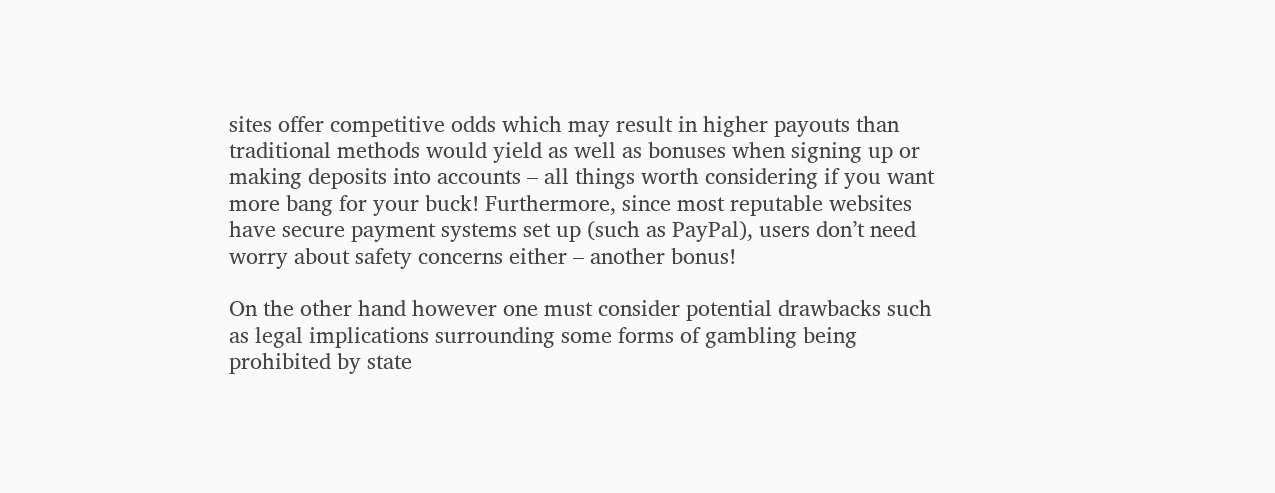sites offer competitive odds which may result in higher payouts than traditional methods would yield as well as bonuses when signing up or making deposits into accounts – all things worth considering if you want more bang for your buck! Furthermore, since most reputable websites have secure payment systems set up (such as PayPal), users don’t need worry about safety concerns either – another bonus!

On the other hand however one must consider potential drawbacks such as legal implications surrounding some forms of gambling being prohibited by state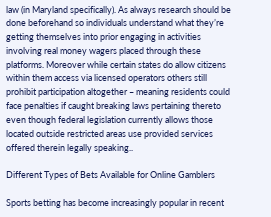law (in Maryland specifically). As always research should be done beforehand so individuals understand what they’re getting themselves into prior engaging in activities involving real money wagers placed through these platforms. Moreover while certain states do allow citizens within them access via licensed operators others still prohibit participation altogether – meaning residents could face penalties if caught breaking laws pertaining thereto even though federal legislation currently allows those located outside restricted areas use provided services offered therein legally speaking..

Different Types of Bets Available for Online Gamblers

Sports betting has become increasingly popular in recent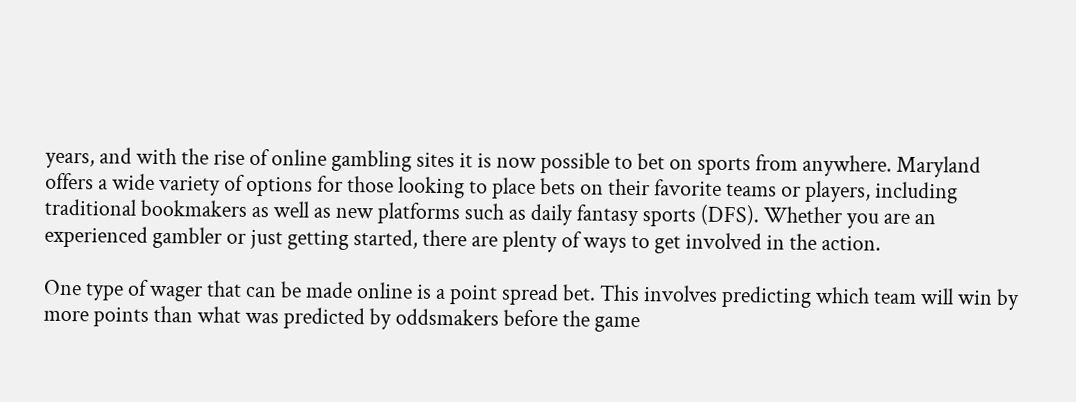years, and with the rise of online gambling sites it is now possible to bet on sports from anywhere. Maryland offers a wide variety of options for those looking to place bets on their favorite teams or players, including traditional bookmakers as well as new platforms such as daily fantasy sports (DFS). Whether you are an experienced gambler or just getting started, there are plenty of ways to get involved in the action.

One type of wager that can be made online is a point spread bet. This involves predicting which team will win by more points than what was predicted by oddsmakers before the game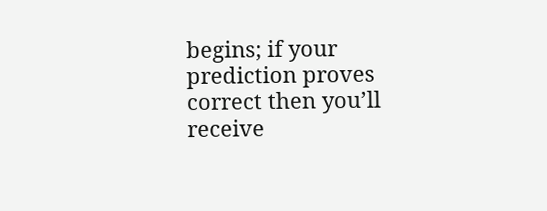begins; if your prediction proves correct then you’ll receive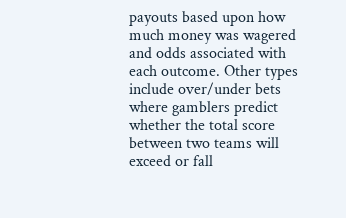payouts based upon how much money was wagered and odds associated with each outcome. Other types include over/under bets where gamblers predict whether the total score between two teams will exceed or fall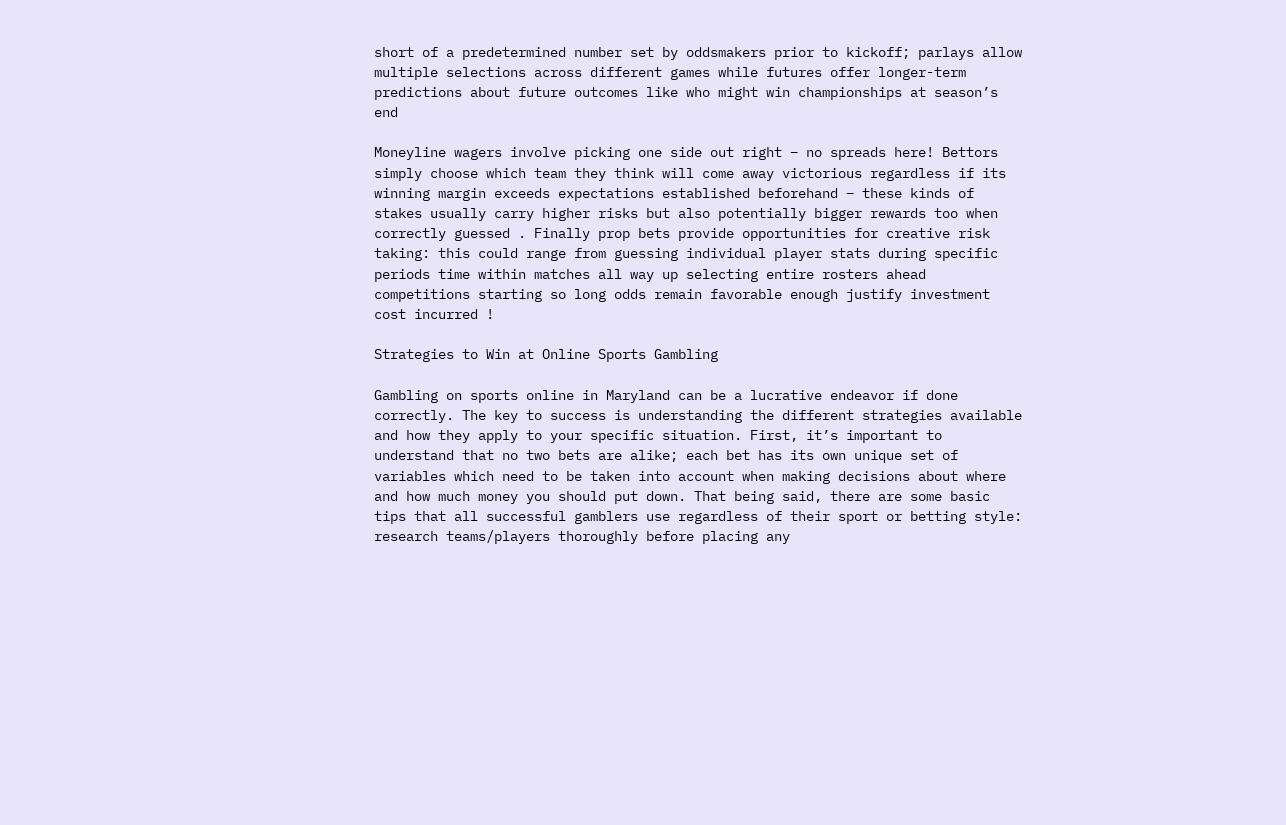short of a predetermined number set by oddsmakers prior to kickoff; parlays allow multiple selections across different games while futures offer longer-term predictions about future outcomes like who might win championships at season’s end

Moneyline wagers involve picking one side out right – no spreads here! Bettors simply choose which team they think will come away victorious regardless if its winning margin exceeds expectations established beforehand – these kinds of stakes usually carry higher risks but also potentially bigger rewards too when correctly guessed . Finally prop bets provide opportunities for creative risk taking: this could range from guessing individual player stats during specific periods time within matches all way up selecting entire rosters ahead competitions starting so long odds remain favorable enough justify investment cost incurred !

Strategies to Win at Online Sports Gambling

Gambling on sports online in Maryland can be a lucrative endeavor if done correctly. The key to success is understanding the different strategies available and how they apply to your specific situation. First, it’s important to understand that no two bets are alike; each bet has its own unique set of variables which need to be taken into account when making decisions about where and how much money you should put down. That being said, there are some basic tips that all successful gamblers use regardless of their sport or betting style: research teams/players thoroughly before placing any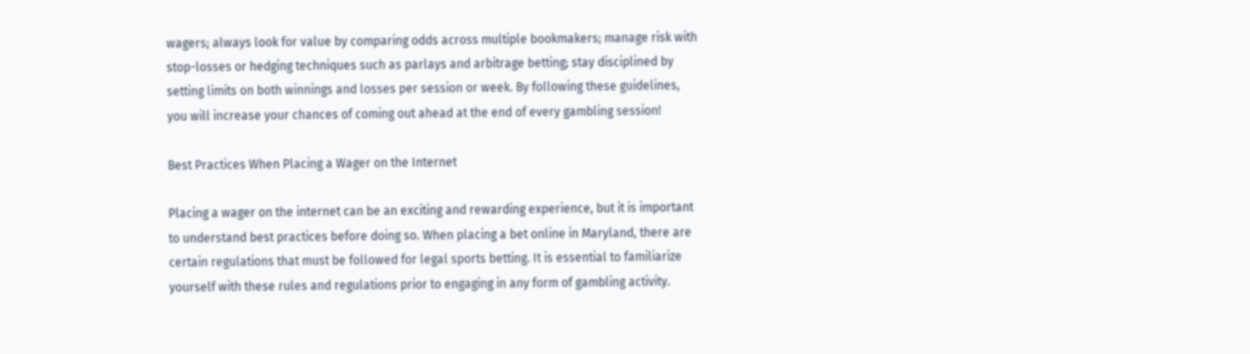wagers; always look for value by comparing odds across multiple bookmakers; manage risk with stop-losses or hedging techniques such as parlays and arbitrage betting; stay disciplined by setting limits on both winnings and losses per session or week. By following these guidelines, you will increase your chances of coming out ahead at the end of every gambling session!

Best Practices When Placing a Wager on the Internet

Placing a wager on the internet can be an exciting and rewarding experience, but it is important to understand best practices before doing so. When placing a bet online in Maryland, there are certain regulations that must be followed for legal sports betting. It is essential to familiarize yourself with these rules and regulations prior to engaging in any form of gambling activity.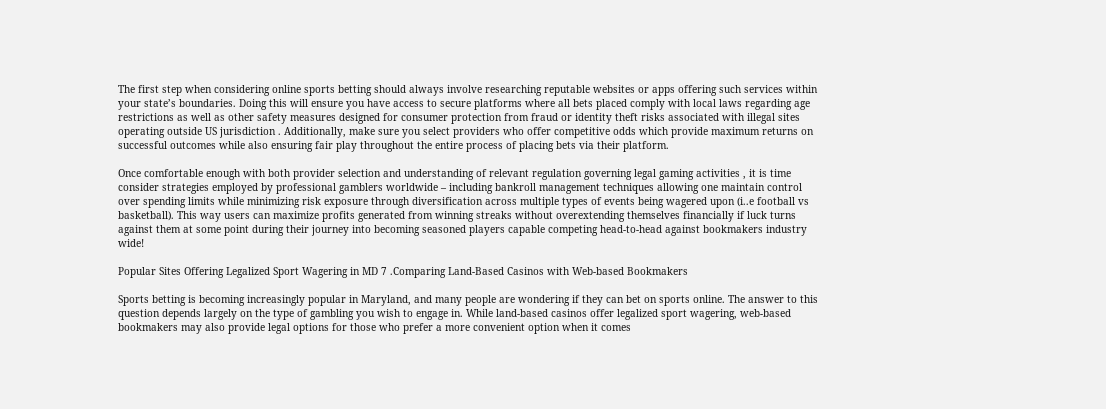The first step when considering online sports betting should always involve researching reputable websites or apps offering such services within your state’s boundaries. Doing this will ensure you have access to secure platforms where all bets placed comply with local laws regarding age restrictions as well as other safety measures designed for consumer protection from fraud or identity theft risks associated with illegal sites operating outside US jurisdiction . Additionally, make sure you select providers who offer competitive odds which provide maximum returns on successful outcomes while also ensuring fair play throughout the entire process of placing bets via their platform.

Once comfortable enough with both provider selection and understanding of relevant regulation governing legal gaming activities , it is time consider strategies employed by professional gamblers worldwide – including bankroll management techniques allowing one maintain control over spending limits while minimizing risk exposure through diversification across multiple types of events being wagered upon (i..e football vs basketball). This way users can maximize profits generated from winning streaks without overextending themselves financially if luck turns against them at some point during their journey into becoming seasoned players capable competing head-to-head against bookmakers industry wide!

Popular Sites Offering Legalized Sport Wagering in MD 7 .Comparing Land-Based Casinos with Web-based Bookmakers

Sports betting is becoming increasingly popular in Maryland, and many people are wondering if they can bet on sports online. The answer to this question depends largely on the type of gambling you wish to engage in. While land-based casinos offer legalized sport wagering, web-based bookmakers may also provide legal options for those who prefer a more convenient option when it comes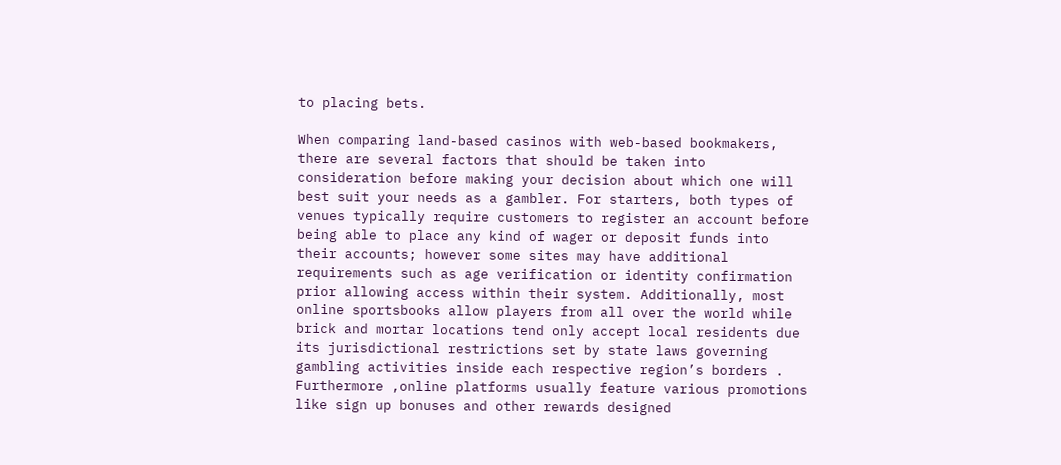to placing bets.

When comparing land-based casinos with web-based bookmakers, there are several factors that should be taken into consideration before making your decision about which one will best suit your needs as a gambler. For starters, both types of venues typically require customers to register an account before being able to place any kind of wager or deposit funds into their accounts; however some sites may have additional requirements such as age verification or identity confirmation prior allowing access within their system. Additionally, most online sportsbooks allow players from all over the world while brick and mortar locations tend only accept local residents due its jurisdictional restrictions set by state laws governing gambling activities inside each respective region’s borders . Furthermore ,online platforms usually feature various promotions like sign up bonuses and other rewards designed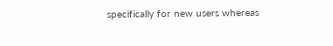specifically for new users whereas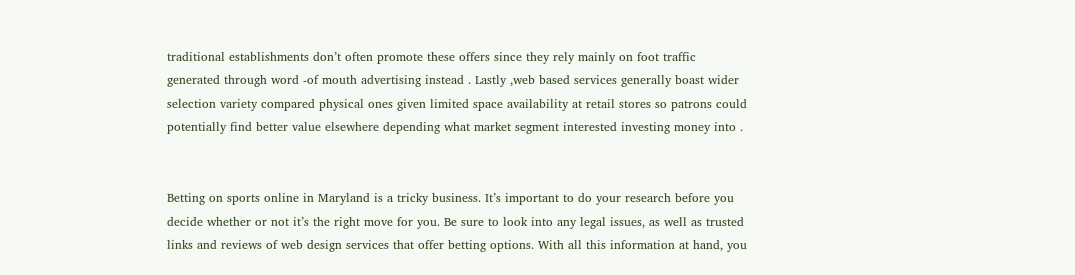traditional establishments don’t often promote these offers since they rely mainly on foot traffic generated through word -of mouth advertising instead . Lastly ,web based services generally boast wider selection variety compared physical ones given limited space availability at retail stores so patrons could potentially find better value elsewhere depending what market segment interested investing money into .


Betting on sports online in Maryland is a tricky business. It’s important to do your research before you decide whether or not it’s the right move for you. Be sure to look into any legal issues, as well as trusted links and reviews of web design services that offer betting options. With all this information at hand, you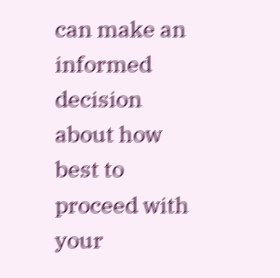can make an informed decision about how best to proceed with your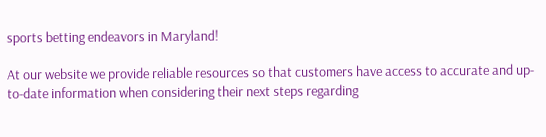sports betting endeavors in Maryland!

At our website we provide reliable resources so that customers have access to accurate and up-to-date information when considering their next steps regarding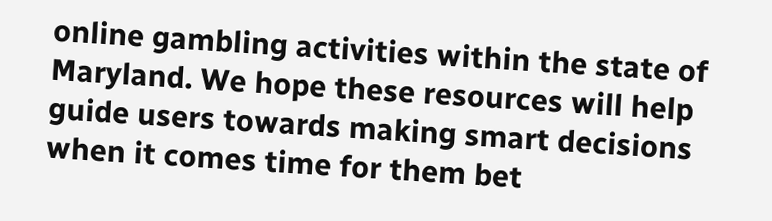online gambling activities within the state of Maryland. We hope these resources will help guide users towards making smart decisions when it comes time for them bet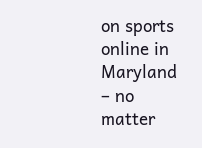on sports online in Maryland – no matter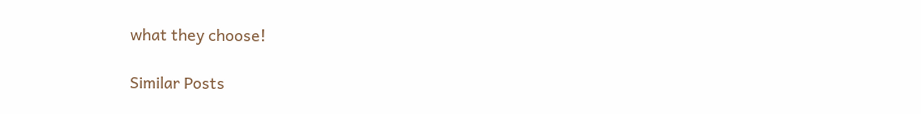what they choose!

Similar Posts